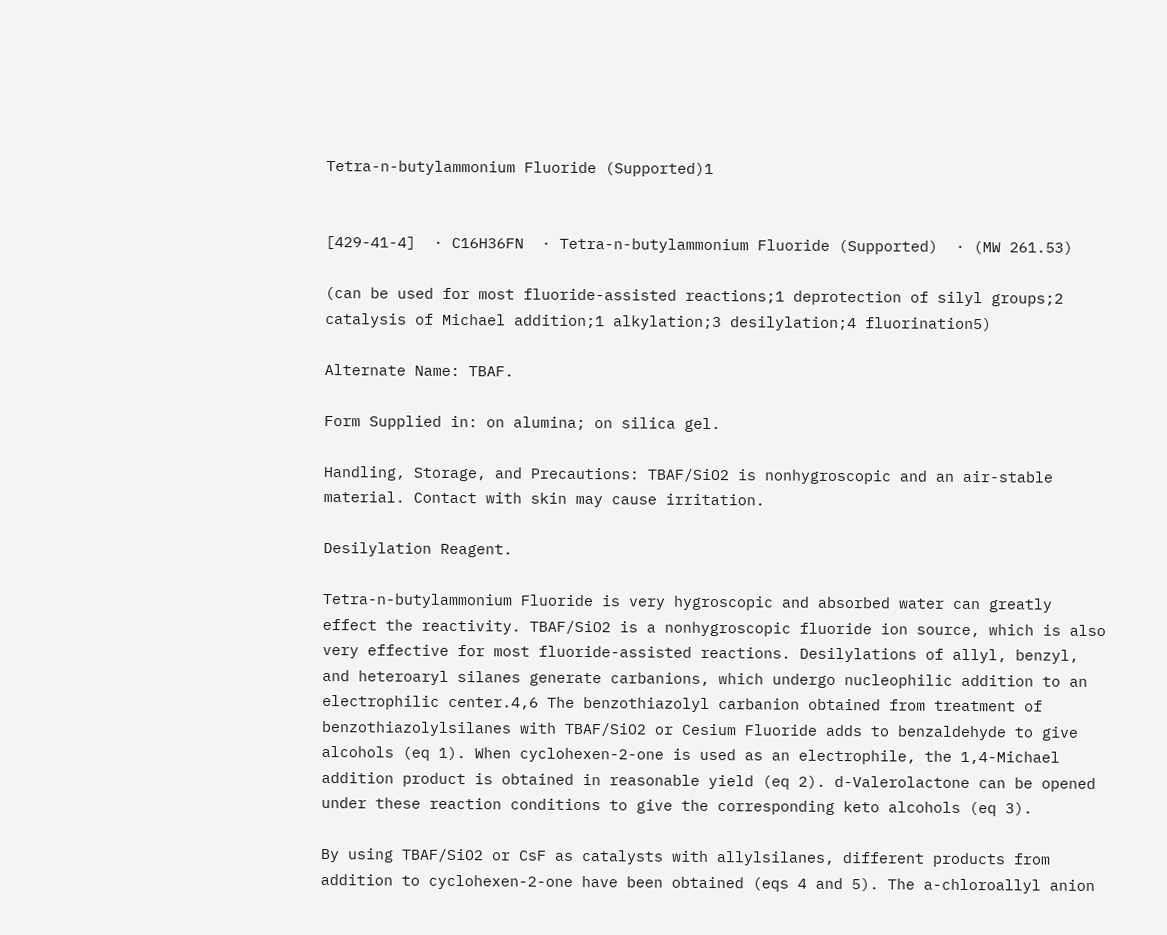Tetra-n-butylammonium Fluoride (Supported)1


[429-41-4]  · C16H36FN  · Tetra-n-butylammonium Fluoride (Supported)  · (MW 261.53)

(can be used for most fluoride-assisted reactions;1 deprotection of silyl groups;2 catalysis of Michael addition;1 alkylation;3 desilylation;4 fluorination5)

Alternate Name: TBAF.

Form Supplied in: on alumina; on silica gel.

Handling, Storage, and Precautions: TBAF/SiO2 is nonhygroscopic and an air-stable material. Contact with skin may cause irritation.

Desilylation Reagent.

Tetra-n-butylammonium Fluoride is very hygroscopic and absorbed water can greatly effect the reactivity. TBAF/SiO2 is a nonhygroscopic fluoride ion source, which is also very effective for most fluoride-assisted reactions. Desilylations of allyl, benzyl, and heteroaryl silanes generate carbanions, which undergo nucleophilic addition to an electrophilic center.4,6 The benzothiazolyl carbanion obtained from treatment of benzothiazolylsilanes with TBAF/SiO2 or Cesium Fluoride adds to benzaldehyde to give alcohols (eq 1). When cyclohexen-2-one is used as an electrophile, the 1,4-Michael addition product is obtained in reasonable yield (eq 2). d-Valerolactone can be opened under these reaction conditions to give the corresponding keto alcohols (eq 3).

By using TBAF/SiO2 or CsF as catalysts with allylsilanes, different products from addition to cyclohexen-2-one have been obtained (eqs 4 and 5). The a-chloroallyl anion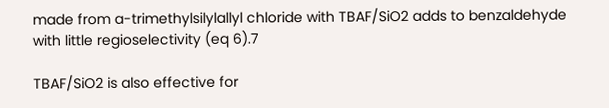made from a-trimethylsilylallyl chloride with TBAF/SiO2 adds to benzaldehyde with little regioselectivity (eq 6).7

TBAF/SiO2 is also effective for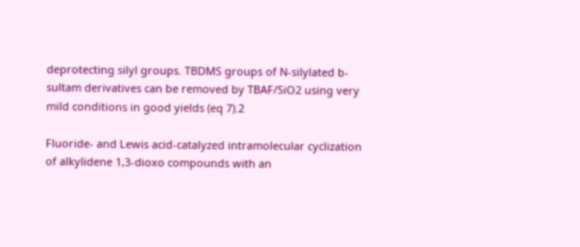deprotecting silyl groups. TBDMS groups of N-silylated b-sultam derivatives can be removed by TBAF/SiO2 using very mild conditions in good yields (eq 7).2

Fluoride- and Lewis acid-catalyzed intramolecular cyclization of alkylidene 1,3-dioxo compounds with an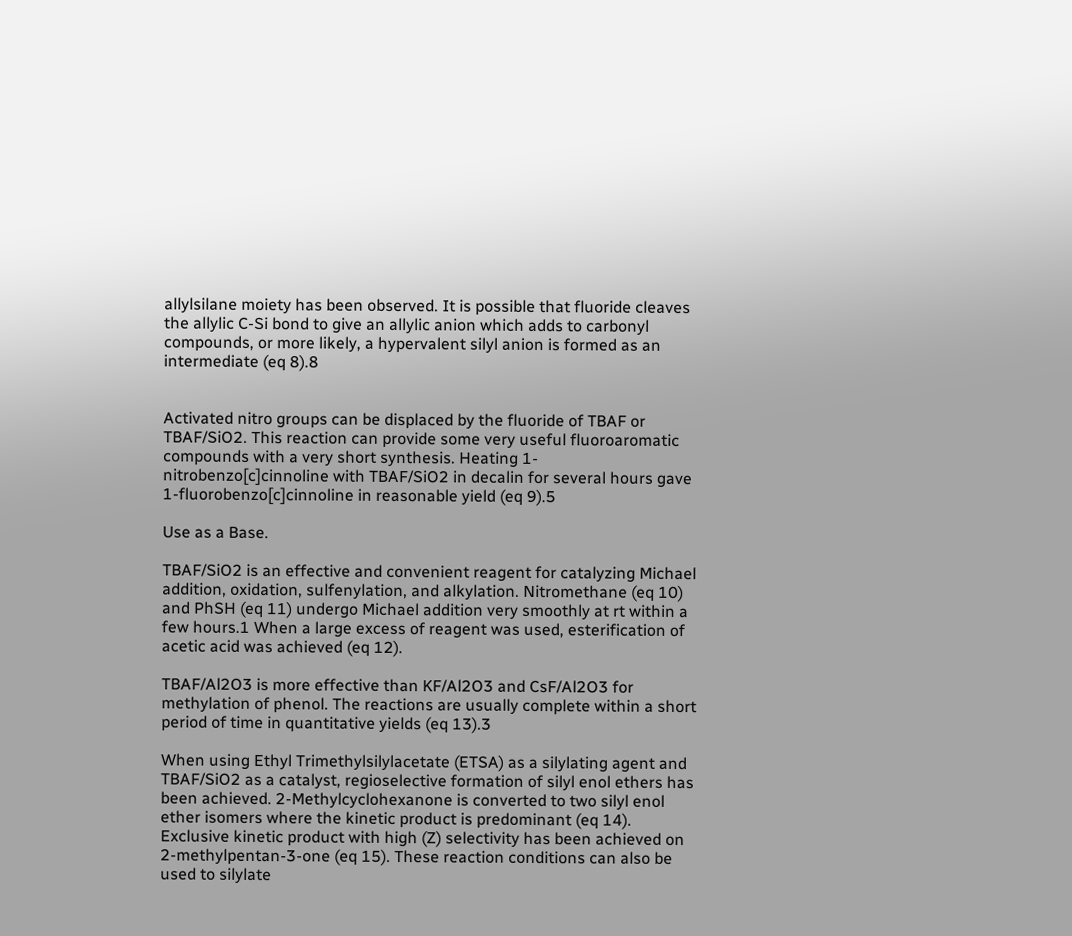allylsilane moiety has been observed. It is possible that fluoride cleaves the allylic C-Si bond to give an allylic anion which adds to carbonyl compounds, or more likely, a hypervalent silyl anion is formed as an intermediate (eq 8).8


Activated nitro groups can be displaced by the fluoride of TBAF or TBAF/SiO2. This reaction can provide some very useful fluoroaromatic compounds with a very short synthesis. Heating 1-nitrobenzo[c]cinnoline with TBAF/SiO2 in decalin for several hours gave 1-fluorobenzo[c]cinnoline in reasonable yield (eq 9).5

Use as a Base.

TBAF/SiO2 is an effective and convenient reagent for catalyzing Michael addition, oxidation, sulfenylation, and alkylation. Nitromethane (eq 10) and PhSH (eq 11) undergo Michael addition very smoothly at rt within a few hours.1 When a large excess of reagent was used, esterification of acetic acid was achieved (eq 12).

TBAF/Al2O3 is more effective than KF/Al2O3 and CsF/Al2O3 for methylation of phenol. The reactions are usually complete within a short period of time in quantitative yields (eq 13).3

When using Ethyl Trimethylsilylacetate (ETSA) as a silylating agent and TBAF/SiO2 as a catalyst, regioselective formation of silyl enol ethers has been achieved. 2-Methylcyclohexanone is converted to two silyl enol ether isomers where the kinetic product is predominant (eq 14). Exclusive kinetic product with high (Z) selectivity has been achieved on 2-methylpentan-3-one (eq 15). These reaction conditions can also be used to silylate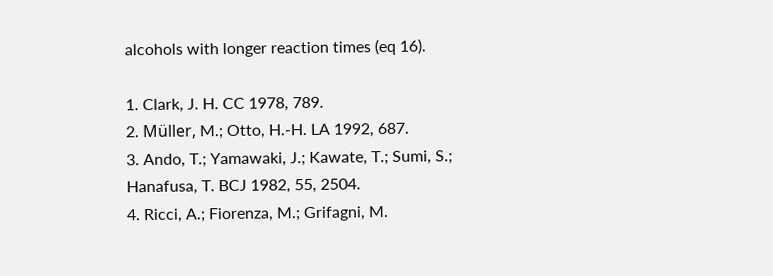alcohols with longer reaction times (eq 16).

1. Clark, J. H. CC 1978, 789.
2. Müller, M.; Otto, H.-H. LA 1992, 687.
3. Ando, T.; Yamawaki, J.; Kawate, T.; Sumi, S.; Hanafusa, T. BCJ 1982, 55, 2504.
4. Ricci, A.; Fiorenza, M.; Grifagni, M.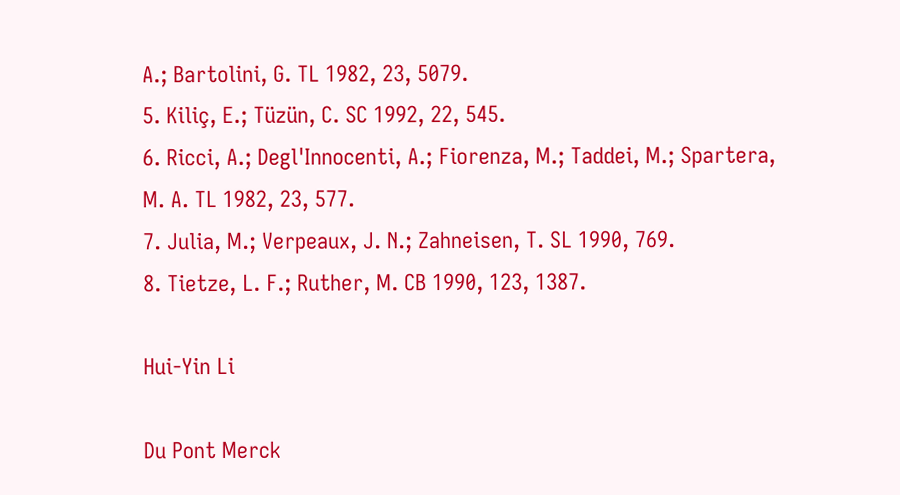A.; Bartolini, G. TL 1982, 23, 5079.
5. Kiliç, E.; Tüzün, C. SC 1992, 22, 545.
6. Ricci, A.; Degl'Innocenti, A.; Fiorenza, M.; Taddei, M.; Spartera, M. A. TL 1982, 23, 577.
7. Julia, M.; Verpeaux, J. N.; Zahneisen, T. SL 1990, 769.
8. Tietze, L. F.; Ruther, M. CB 1990, 123, 1387.

Hui-Yin Li

Du Pont Merck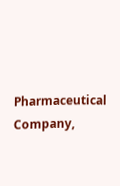Pharmaceutical Company,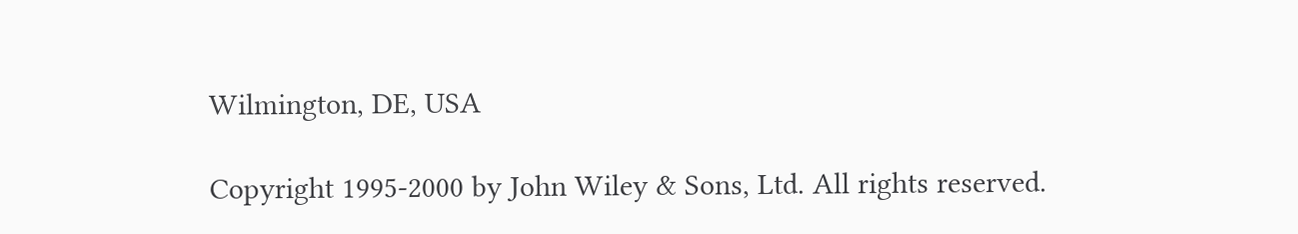Wilmington, DE, USA

Copyright 1995-2000 by John Wiley & Sons, Ltd. All rights reserved.